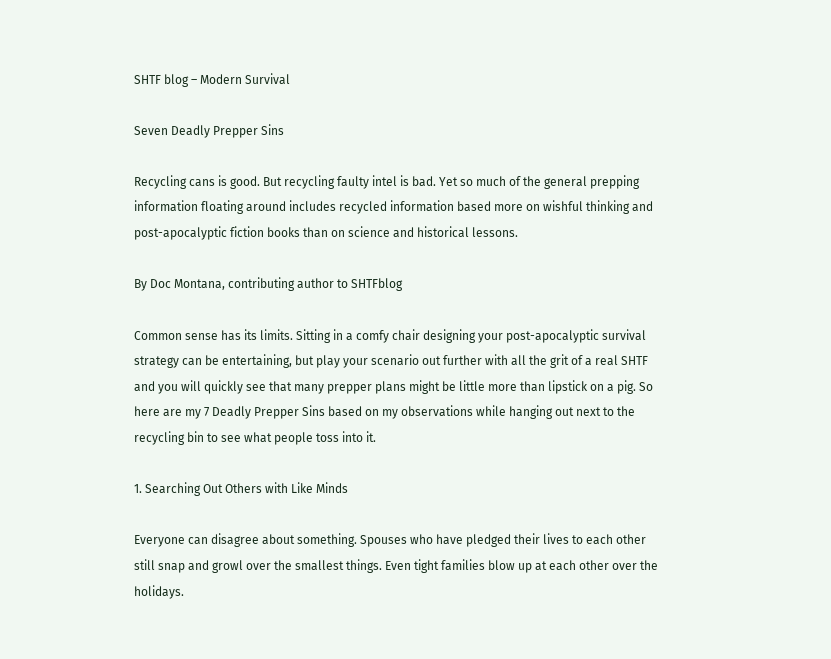SHTF blog – Modern Survival

Seven Deadly Prepper Sins

Recycling cans is good. But recycling faulty intel is bad. Yet so much of the general prepping information floating around includes recycled information based more on wishful thinking and post-apocalyptic fiction books than on science and historical lessons.

By Doc Montana, contributing author to SHTFblog

Common sense has its limits. Sitting in a comfy chair designing your post-apocalyptic survival strategy can be entertaining, but play your scenario out further with all the grit of a real SHTF and you will quickly see that many prepper plans might be little more than lipstick on a pig. So here are my 7 Deadly Prepper Sins based on my observations while hanging out next to the recycling bin to see what people toss into it.

1. Searching Out Others with Like Minds

Everyone can disagree about something. Spouses who have pledged their lives to each other still snap and growl over the smallest things. Even tight families blow up at each other over the holidays.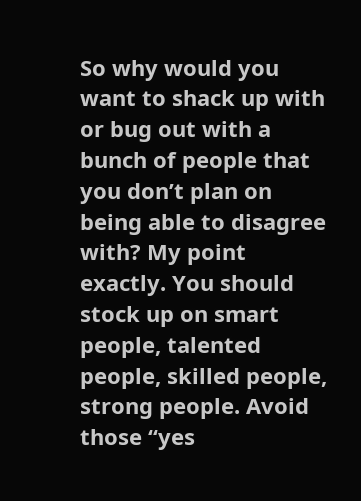So why would you want to shack up with or bug out with a bunch of people that you don’t plan on being able to disagree with? My point exactly. You should stock up on smart people, talented people, skilled people, strong people. Avoid those “yes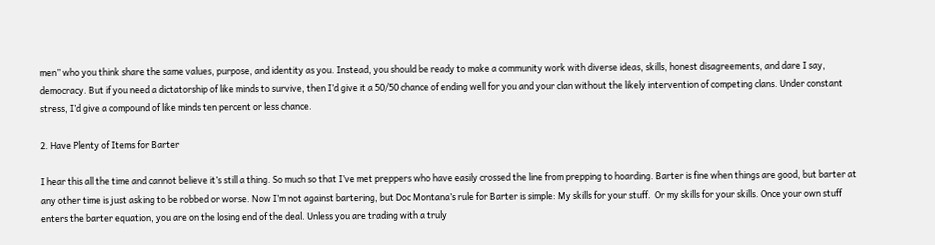men” who you think share the same values, purpose, and identity as you. Instead, you should be ready to make a community work with diverse ideas, skills, honest disagreements, and dare I say, democracy. But if you need a dictatorship of like minds to survive, then I’d give it a 50/50 chance of ending well for you and your clan without the likely intervention of competing clans. Under constant stress, I’d give a compound of like minds ten percent or less chance.

2. Have Plenty of Items for Barter

I hear this all the time and cannot believe it’s still a thing. So much so that I’ve met preppers who have easily crossed the line from prepping to hoarding. Barter is fine when things are good, but barter at any other time is just asking to be robbed or worse. Now I’m not against bartering, but Doc Montana’s rule for Barter is simple: My skills for your stuff.  Or my skills for your skills. Once your own stuff enters the barter equation, you are on the losing end of the deal. Unless you are trading with a truly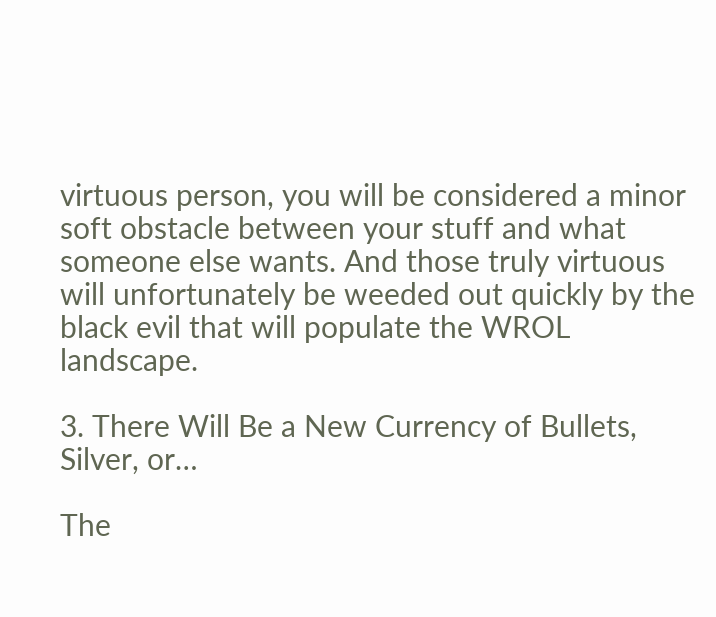virtuous person, you will be considered a minor soft obstacle between your stuff and what someone else wants. And those truly virtuous will unfortunately be weeded out quickly by the black evil that will populate the WROL landscape.

3. There Will Be a New Currency of Bullets, Silver, or…

The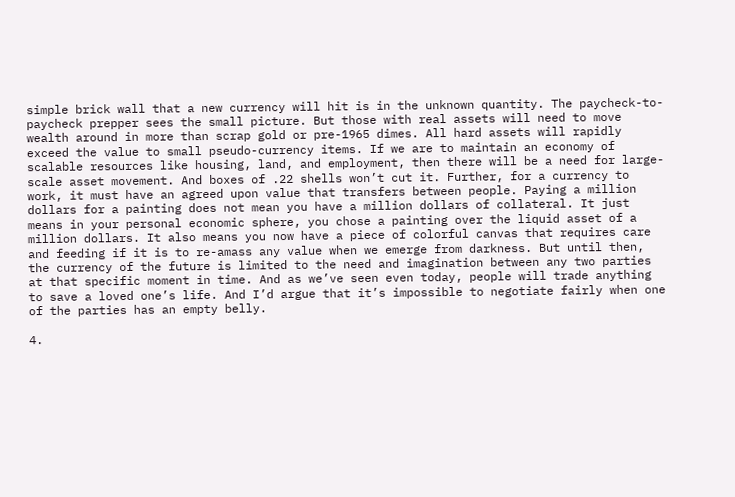simple brick wall that a new currency will hit is in the unknown quantity. The paycheck-to-paycheck prepper sees the small picture. But those with real assets will need to move wealth around in more than scrap gold or pre-1965 dimes. All hard assets will rapidly exceed the value to small pseudo-currency items. If we are to maintain an economy of scalable resources like housing, land, and employment, then there will be a need for large-scale asset movement. And boxes of .22 shells won’t cut it. Further, for a currency to work, it must have an agreed upon value that transfers between people. Paying a million dollars for a painting does not mean you have a million dollars of collateral. It just means in your personal economic sphere, you chose a painting over the liquid asset of a million dollars. It also means you now have a piece of colorful canvas that requires care and feeding if it is to re-amass any value when we emerge from darkness. But until then, the currency of the future is limited to the need and imagination between any two parties at that specific moment in time. And as we’ve seen even today, people will trade anything to save a loved one’s life. And I’d argue that it’s impossible to negotiate fairly when one of the parties has an empty belly.

4.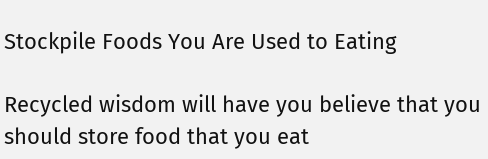Stockpile Foods You Are Used to Eating

Recycled wisdom will have you believe that you should store food that you eat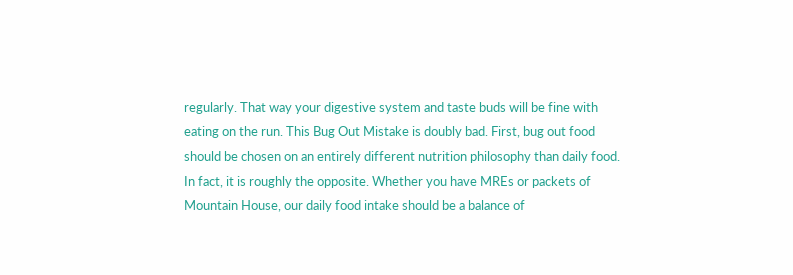regularly. That way your digestive system and taste buds will be fine with eating on the run. This Bug Out Mistake is doubly bad. First, bug out food should be chosen on an entirely different nutrition philosophy than daily food. In fact, it is roughly the opposite. Whether you have MREs or packets of Mountain House, our daily food intake should be a balance of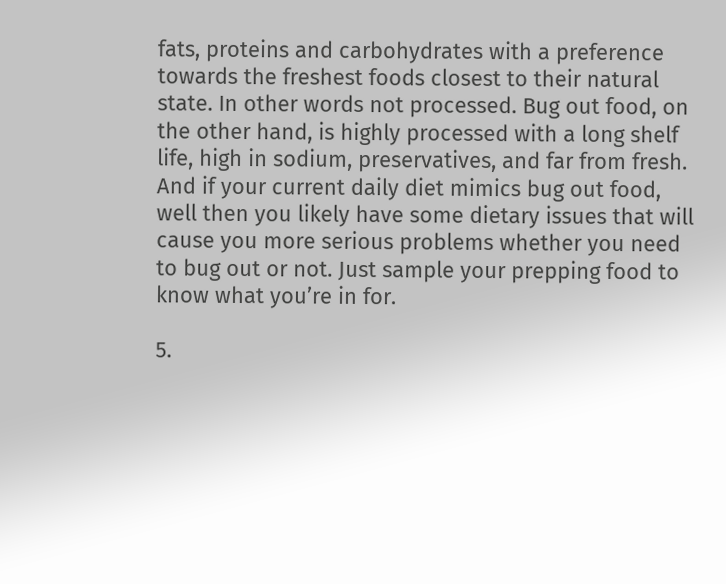fats, proteins and carbohydrates with a preference towards the freshest foods closest to their natural state. In other words not processed. Bug out food, on the other hand, is highly processed with a long shelf life, high in sodium, preservatives, and far from fresh. And if your current daily diet mimics bug out food, well then you likely have some dietary issues that will cause you more serious problems whether you need to bug out or not. Just sample your prepping food to know what you’re in for.

5.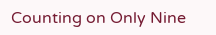Counting on Only Nine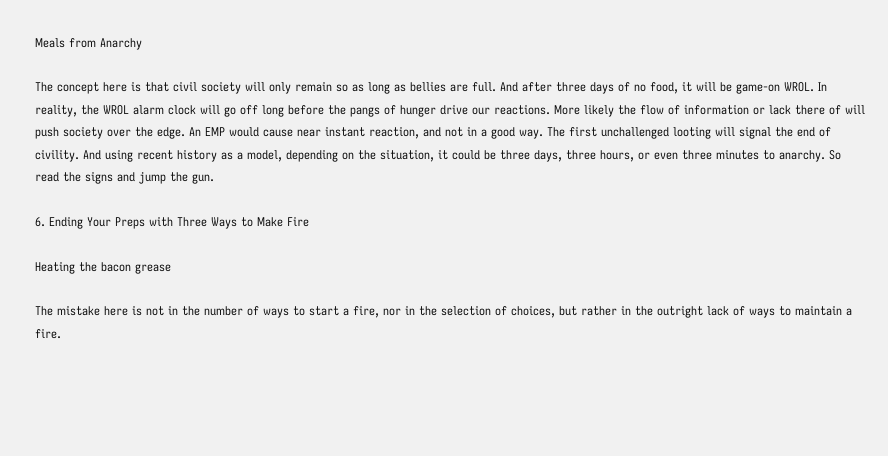Meals from Anarchy

The concept here is that civil society will only remain so as long as bellies are full. And after three days of no food, it will be game-on WROL. In reality, the WROL alarm clock will go off long before the pangs of hunger drive our reactions. More likely the flow of information or lack there of will push society over the edge. An EMP would cause near instant reaction, and not in a good way. The first unchallenged looting will signal the end of civility. And using recent history as a model, depending on the situation, it could be three days, three hours, or even three minutes to anarchy. So read the signs and jump the gun.

6. Ending Your Preps with Three Ways to Make Fire

Heating the bacon grease

The mistake here is not in the number of ways to start a fire, nor in the selection of choices, but rather in the outright lack of ways to maintain a fire.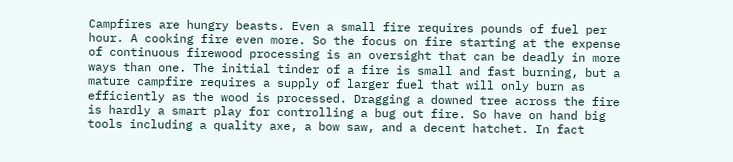Campfires are hungry beasts. Even a small fire requires pounds of fuel per hour. A cooking fire even more. So the focus on fire starting at the expense of continuous firewood processing is an oversight that can be deadly in more ways than one. The initial tinder of a fire is small and fast burning, but a mature campfire requires a supply of larger fuel that will only burn as efficiently as the wood is processed. Dragging a downed tree across the fire is hardly a smart play for controlling a bug out fire. So have on hand big tools including a quality axe, a bow saw, and a decent hatchet. In fact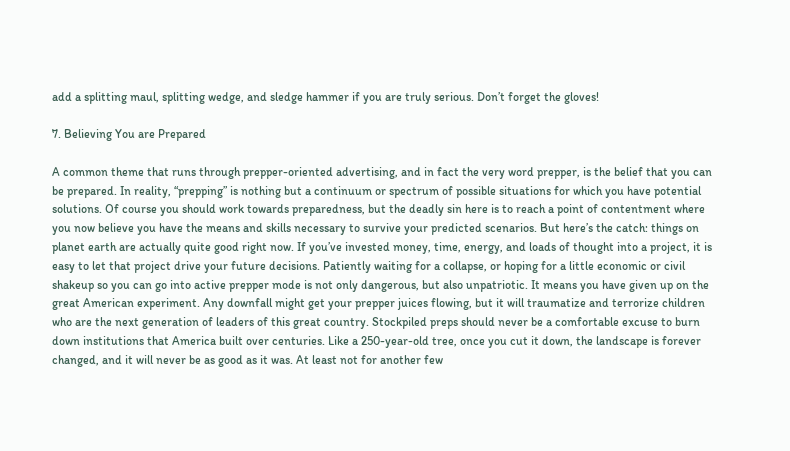add a splitting maul, splitting wedge, and sledge hammer if you are truly serious. Don’t forget the gloves!

7. Believing You are Prepared

A common theme that runs through prepper-oriented advertising, and in fact the very word prepper, is the belief that you can be prepared. In reality, “prepping” is nothing but a continuum or spectrum of possible situations for which you have potential solutions. Of course you should work towards preparedness, but the deadly sin here is to reach a point of contentment where you now believe you have the means and skills necessary to survive your predicted scenarios. But here’s the catch: things on planet earth are actually quite good right now. If you’ve invested money, time, energy, and loads of thought into a project, it is easy to let that project drive your future decisions. Patiently waiting for a collapse, or hoping for a little economic or civil shakeup so you can go into active prepper mode is not only dangerous, but also unpatriotic. It means you have given up on the great American experiment. Any downfall might get your prepper juices flowing, but it will traumatize and terrorize children who are the next generation of leaders of this great country. Stockpiled preps should never be a comfortable excuse to burn down institutions that America built over centuries. Like a 250-year-old tree, once you cut it down, the landscape is forever changed, and it will never be as good as it was. At least not for another few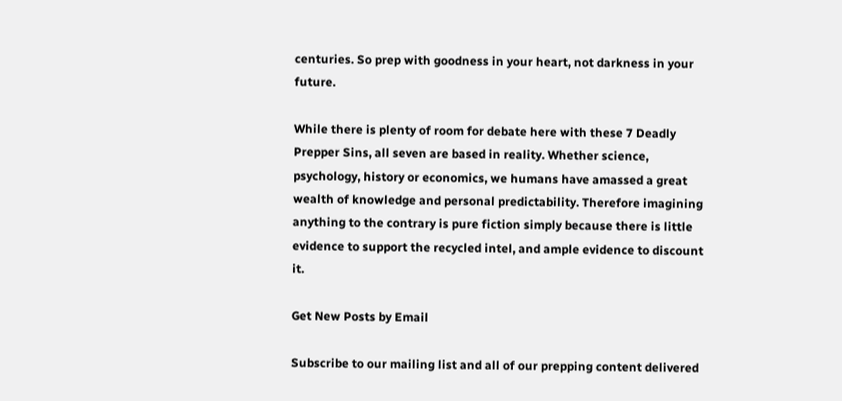centuries. So prep with goodness in your heart, not darkness in your future.

While there is plenty of room for debate here with these 7 Deadly Prepper Sins, all seven are based in reality. Whether science, psychology, history or economics, we humans have amassed a great wealth of knowledge and personal predictability. Therefore imagining anything to the contrary is pure fiction simply because there is little evidence to support the recycled intel, and ample evidence to discount it.

Get New Posts by Email

Subscribe to our mailing list and all of our prepping content delivered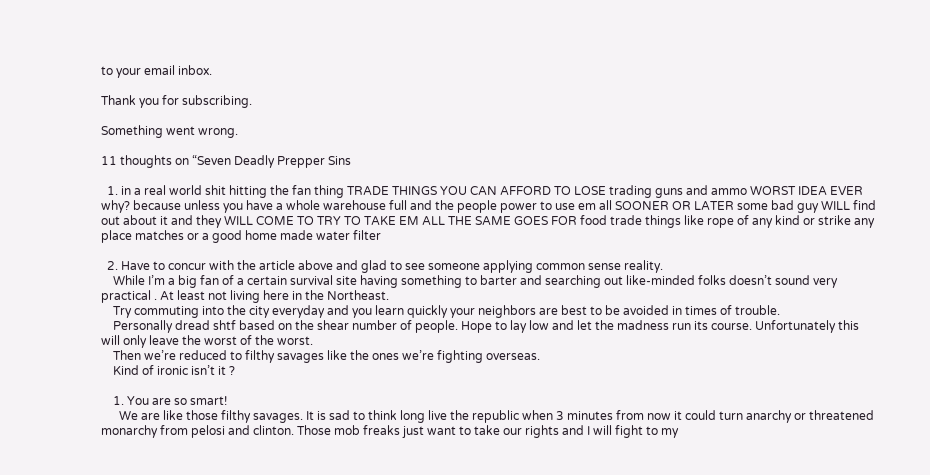to your email inbox.

Thank you for subscribing.

Something went wrong.

11 thoughts on “Seven Deadly Prepper Sins

  1. in a real world shit hitting the fan thing TRADE THINGS YOU CAN AFFORD TO LOSE trading guns and ammo WORST IDEA EVER why? because unless you have a whole warehouse full and the people power to use em all SOONER OR LATER some bad guy WILL find out about it and they WILL COME TO TRY TO TAKE EM ALL THE SAME GOES FOR food trade things like rope of any kind or strike any place matches or a good home made water filter

  2. Have to concur with the article above and glad to see someone applying common sense reality.
    While I’m a big fan of a certain survival site having something to barter and searching out like-minded folks doesn’t sound very practical . At least not living here in the Northeast.
    Try commuting into the city everyday and you learn quickly your neighbors are best to be avoided in times of trouble.
    Personally dread shtf based on the shear number of people. Hope to lay low and let the madness run its course. Unfortunately this will only leave the worst of the worst.
    Then we’re reduced to filthy savages like the ones we’re fighting overseas.
    Kind of ironic isn’t it ?

    1. You are so smart!
      We are like those filthy savages. It is sad to think long live the republic when 3 minutes from now it could turn anarchy or threatened monarchy from pelosi and clinton. Those mob freaks just want to take our rights and I will fight to my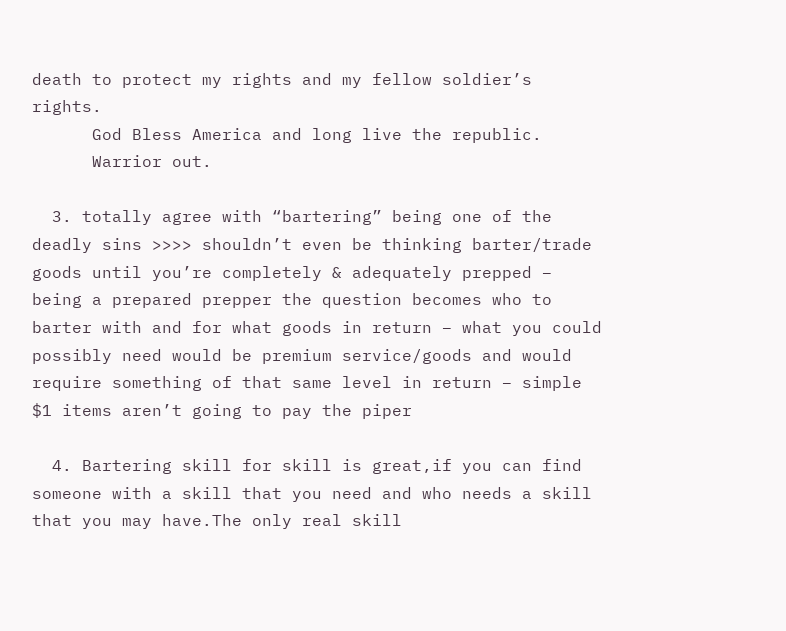death to protect my rights and my fellow soldier’s rights.
      God Bless America and long live the republic.
      Warrior out.

  3. totally agree with “bartering” being one of the deadly sins >>>> shouldn’t even be thinking barter/trade goods until you’re completely & adequately prepped – being a prepared prepper the question becomes who to barter with and for what goods in return – what you could possibly need would be premium service/goods and would require something of that same level in return – simple $1 items aren’t going to pay the piper

  4. Bartering skill for skill is great,if you can find someone with a skill that you need and who needs a skill that you may have.The only real skill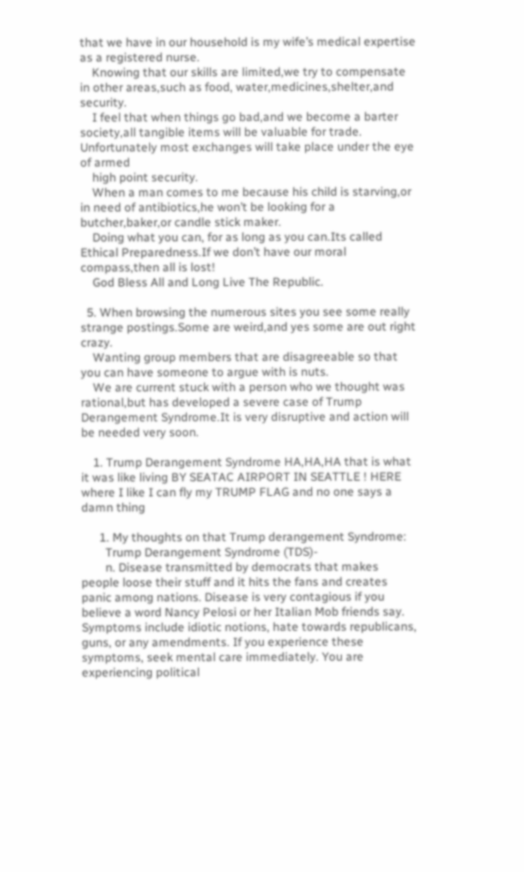that we have in our household is my wife’s medical expertise as a registered nurse.
    Knowing that our skills are limited,we try to compensate in other areas,such as food, water,medicines,shelter,and security.
    I feel that when things go bad,and we become a barter society,all tangible items will be valuable for trade. Unfortunately most exchanges will take place under the eye of armed
    high point security.
    When a man comes to me because his child is starving,or in need of antibiotics,he won’t be looking for a butcher,baker,or candle stick maker.
    Doing what you can, for as long as you can.Its called Ethical Preparedness.If we don’t have our moral compass,then all is lost!
    God Bless All and Long Live The Republic.

  5. When browsing the numerous sites you see some really strange postings.Some are weird,and yes some are out right crazy.
    Wanting group members that are disagreeable so that you can have someone to argue with is nuts.
    We are current stuck with a person who we thought was rational,but has developed a severe case of Trump Derangement Syndrome.It is very disruptive and action will be needed very soon.

    1. Trump Derangement Syndrome HA,HA,HA that is what it was like living BY SEATAC AIRPORT IN SEATTLE ! HERE where I like I can fly my TRUMP FLAG and no one says a damn thing

      1. My thoughts on that Trump derangement Syndrome:
        Trump Derangement Syndrome (TDS)-
        n. Disease transmitted by democrats that makes people loose their stuff and it hits the fans and creates panic among nations. Disease is very contagious if you believe a word Nancy Pelosi or her Italian Mob friends say. Symptoms include idiotic notions, hate towards republicans, guns, or any amendments. If you experience these symptoms, seek mental care immediately. You are experiencing political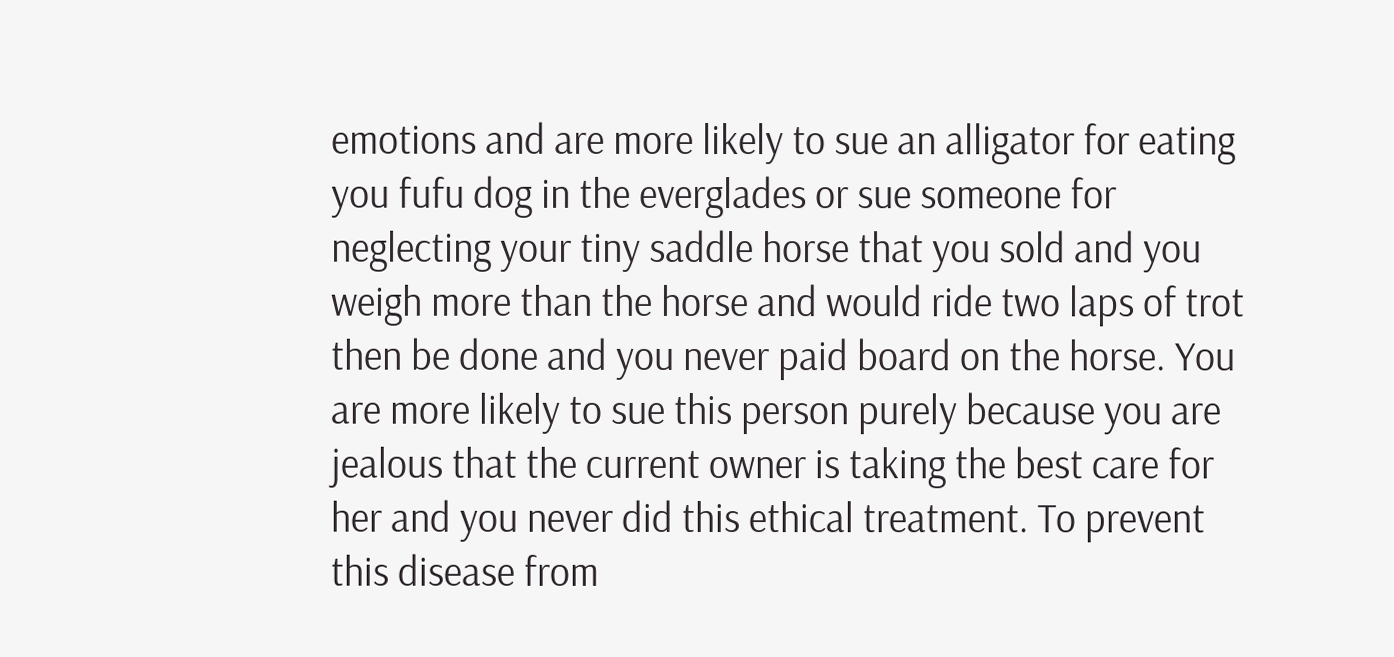emotions and are more likely to sue an alligator for eating you fufu dog in the everglades or sue someone for neglecting your tiny saddle horse that you sold and you weigh more than the horse and would ride two laps of trot then be done and you never paid board on the horse. You are more likely to sue this person purely because you are jealous that the current owner is taking the best care for her and you never did this ethical treatment. To prevent this disease from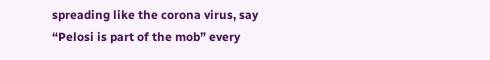spreading like the corona virus, say “Pelosi is part of the mob” every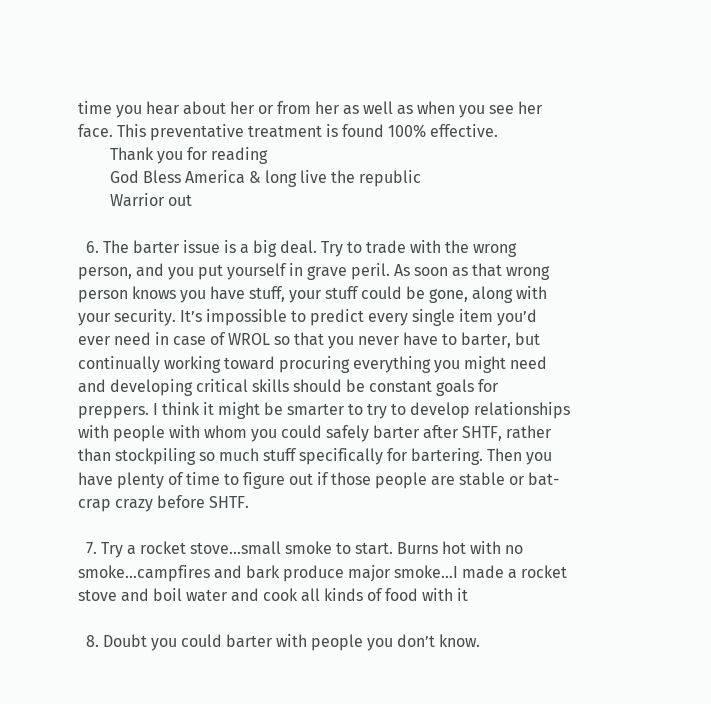time you hear about her or from her as well as when you see her face. This preventative treatment is found 100% effective.
        Thank you for reading
        God Bless America & long live the republic
        Warrior out

  6. The barter issue is a big deal. Try to trade with the wrong person, and you put yourself in grave peril. As soon as that wrong person knows you have stuff, your stuff could be gone, along with your security. It’s impossible to predict every single item you’d ever need in case of WROL so that you never have to barter, but continually working toward procuring everything you might need and developing critical skills should be constant goals for preppers. I think it might be smarter to try to develop relationships with people with whom you could safely barter after SHTF, rather than stockpiling so much stuff specifically for bartering. Then you have plenty of time to figure out if those people are stable or bat-crap crazy before SHTF.

  7. Try a rocket stove…small smoke to start. Burns hot with no smoke…campfires and bark produce major smoke…I made a rocket stove and boil water and cook all kinds of food with it

  8. Doubt you could barter with people you don’t know.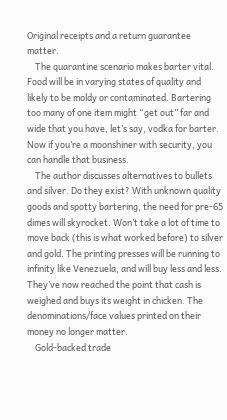Original receipts and a return guarantee matter.
    The quarantine scenario makes barter vital. Food will be in varying states of quality and likely to be moldy or contaminated. Bartering too many of one item might “get out” far and wide that you have, let’s say, vodka for barter. Now if you’re a moonshiner with security, you can handle that business.
    The author discusses alternatives to bullets and silver. Do they exist? With unknown quality goods and spotty bartering, the need for pre-65 dimes will skyrocket. Won’t take a lot of time to move back (this is what worked before) to silver and gold. The printing presses will be running to infinity like Venezuela, and will buy less and less. They’ve now reached the point that cash is weighed and buys its weight in chicken. The denominations/face values printed on their money no longer matter.
    Gold-backed trade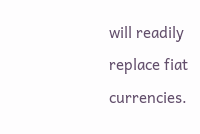will readily replace fiat currencies.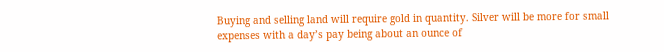Buying and selling land will require gold in quantity. Silver will be more for small expenses with a day’s pay being about an ounce of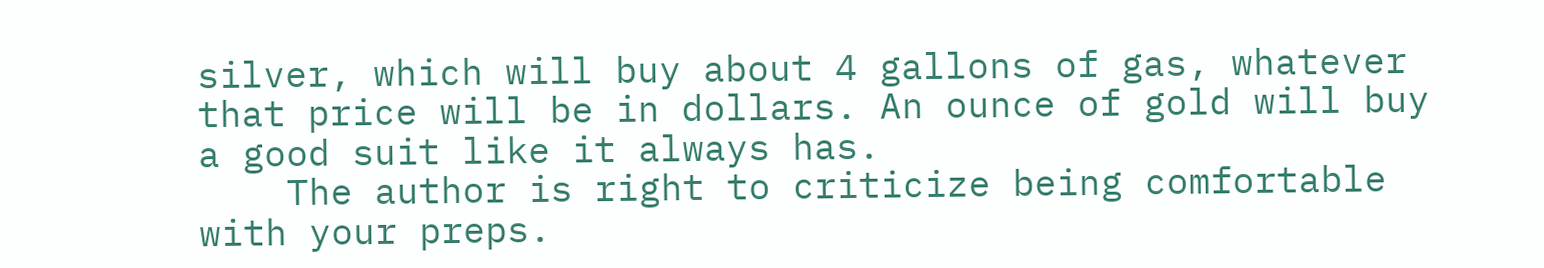silver, which will buy about 4 gallons of gas, whatever that price will be in dollars. An ounce of gold will buy a good suit like it always has.
    The author is right to criticize being comfortable with your preps.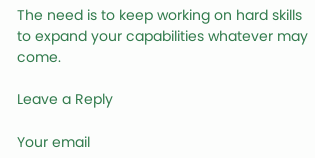The need is to keep working on hard skills to expand your capabilities whatever may come.

Leave a Reply

Your email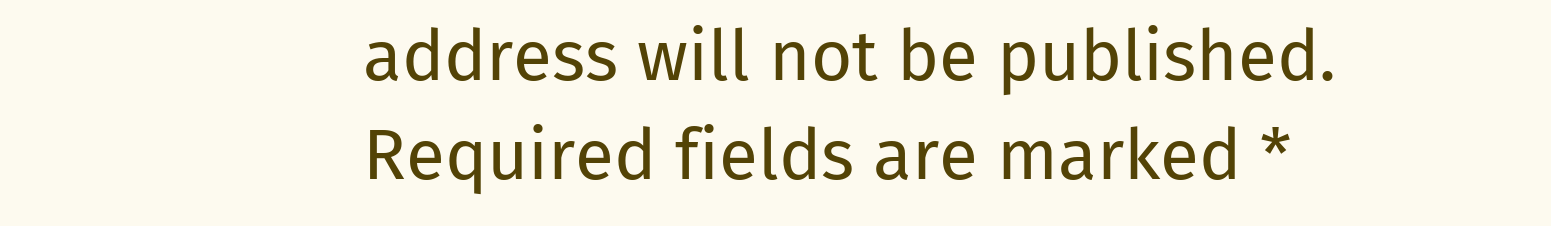address will not be published. Required fields are marked *